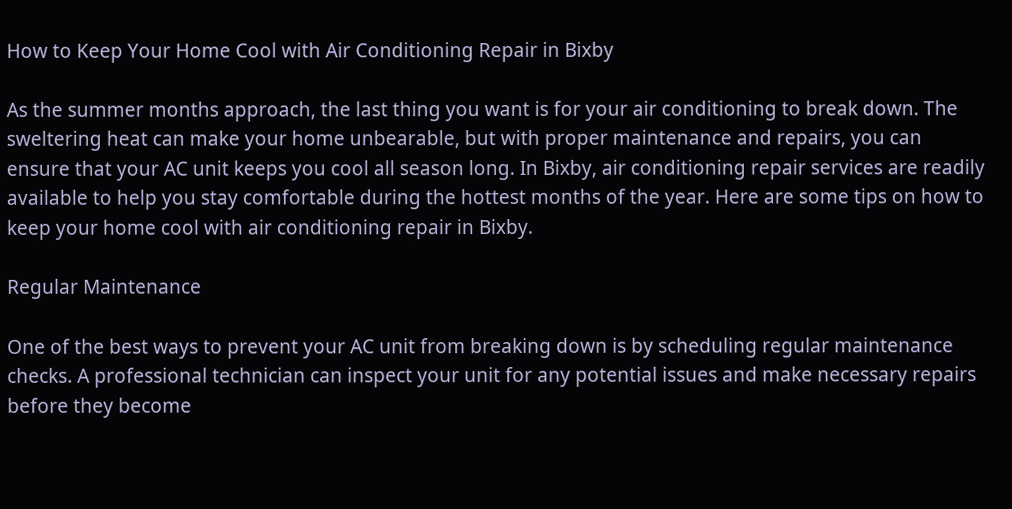How to Keep Your Home Cool with Air Conditioning Repair in Bixby

As the summer months approach, the last thing you want is for your air conditioning to break down. The sweltering heat can make your home unbearable, but with proper maintenance and repairs, you can ensure that your AC unit keeps you cool all season long. In Bixby, air conditioning repair services are readily available to help you stay comfortable during the hottest months of the year. Here are some tips on how to keep your home cool with air conditioning repair in Bixby.

Regular Maintenance

One of the best ways to prevent your AC unit from breaking down is by scheduling regular maintenance checks. A professional technician can inspect your unit for any potential issues and make necessary repairs before they become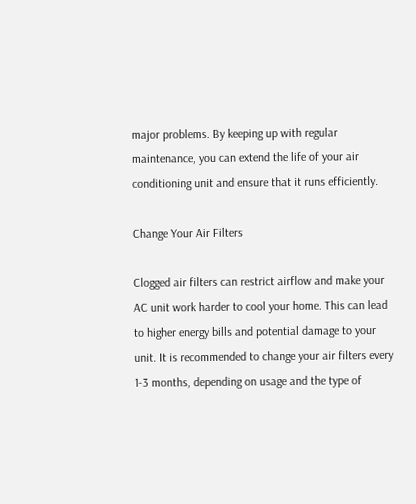major problems. By keeping up with regular maintenance, you can extend the life of your air conditioning unit and ensure that it runs efficiently.

Change Your Air Filters

Clogged air filters can restrict airflow and make your AC unit work harder to cool your home. This can lead to higher energy bills and potential damage to your unit. It is recommended to change your air filters every 1-3 months, depending on usage and the type of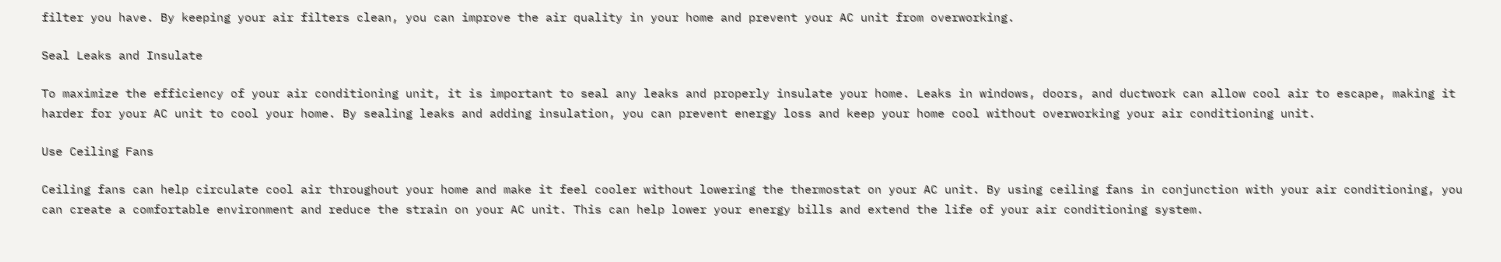filter you have. By keeping your air filters clean, you can improve the air quality in your home and prevent your AC unit from overworking.

Seal Leaks and Insulate

To maximize the efficiency of your air conditioning unit, it is important to seal any leaks and properly insulate your home. Leaks in windows, doors, and ductwork can allow cool air to escape, making it harder for your AC unit to cool your home. By sealing leaks and adding insulation, you can prevent energy loss and keep your home cool without overworking your air conditioning unit.

Use Ceiling Fans

Ceiling fans can help circulate cool air throughout your home and make it feel cooler without lowering the thermostat on your AC unit. By using ceiling fans in conjunction with your air conditioning, you can create a comfortable environment and reduce the strain on your AC unit. This can help lower your energy bills and extend the life of your air conditioning system.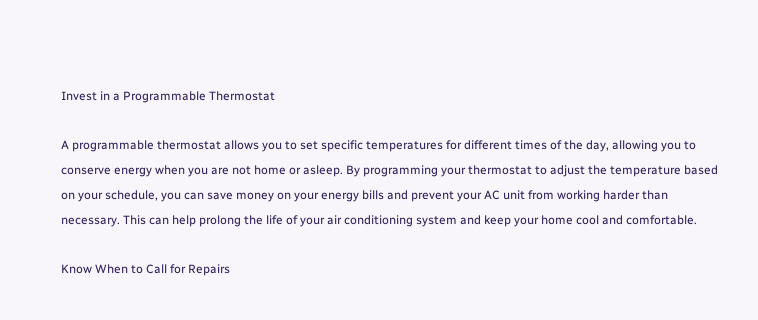Invest in a Programmable Thermostat

A programmable thermostat allows you to set specific temperatures for different times of the day, allowing you to conserve energy when you are not home or asleep. By programming your thermostat to adjust the temperature based on your schedule, you can save money on your energy bills and prevent your AC unit from working harder than necessary. This can help prolong the life of your air conditioning system and keep your home cool and comfortable.

Know When to Call for Repairs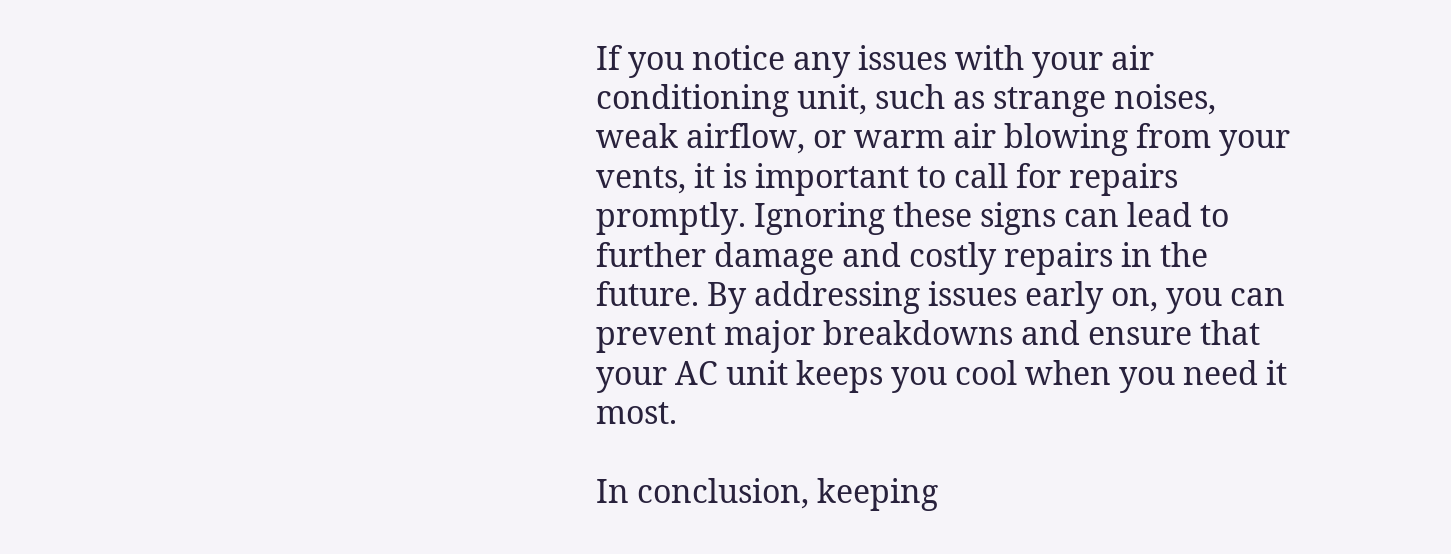If you notice any issues with your air conditioning unit, such as strange noises, weak airflow, or warm air blowing from your vents, it is important to call for repairs promptly. Ignoring these signs can lead to further damage and costly repairs in the future. By addressing issues early on, you can prevent major breakdowns and ensure that your AC unit keeps you cool when you need it most.

In conclusion, keeping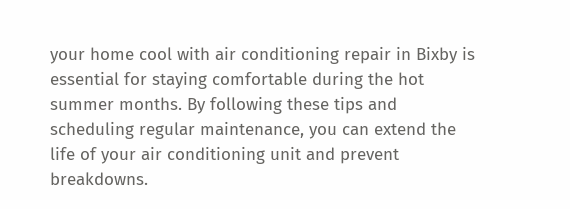your home cool with air conditioning repair in Bixby is essential for staying comfortable during the hot summer months. By following these tips and scheduling regular maintenance, you can extend the life of your air conditioning unit and prevent breakdowns.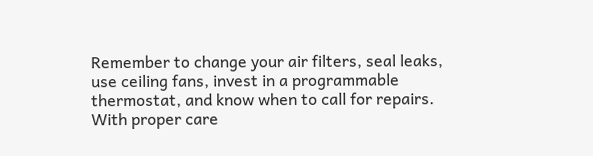Remember to change your air filters, seal leaks, use ceiling fans, invest in a programmable thermostat, and know when to call for repairs. With proper care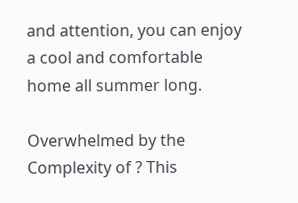and attention, you can enjoy a cool and comfortable home all summer long.

Overwhelmed by the Complexity of ? This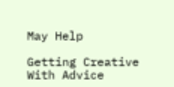May Help

Getting Creative With Advice